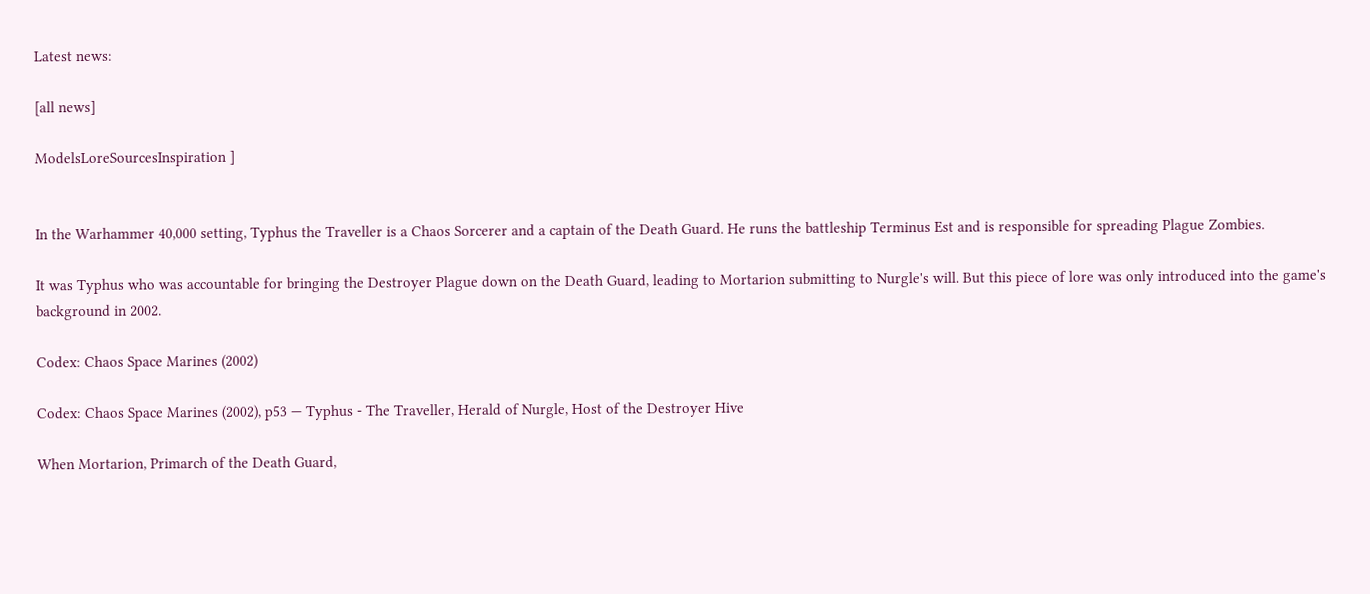Latest news:

[all news]

ModelsLoreSourcesInspiration ]


In the Warhammer 40,000 setting, Typhus the Traveller is a Chaos Sorcerer and a captain of the Death Guard. He runs the battleship Terminus Est and is responsible for spreading Plague Zombies.

It was Typhus who was accountable for bringing the Destroyer Plague down on the Death Guard, leading to Mortarion submitting to Nurgle's will. But this piece of lore was only introduced into the game's background in 2002.

Codex: Chaos Space Marines (2002)

Codex: Chaos Space Marines (2002), p53 — Typhus - The Traveller, Herald of Nurgle, Host of the Destroyer Hive

When Mortarion, Primarch of the Death Guard,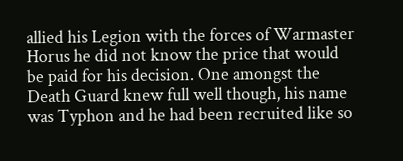allied his Legion with the forces of Warmaster Horus he did not know the price that would be paid for his decision. One amongst the Death Guard knew full well though, his name was Typhon and he had been recruited like so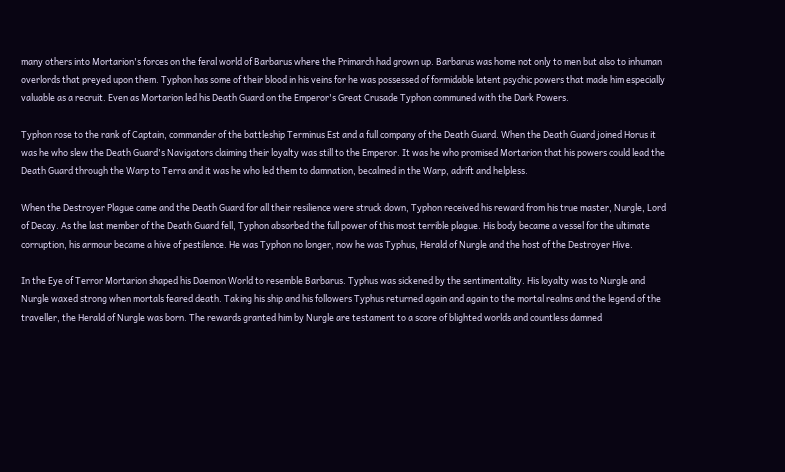many others into Mortarion's forces on the feral world of Barbarus where the Primarch had grown up. Barbarus was home not only to men but also to inhuman overlords that preyed upon them. Typhon has some of their blood in his veins for he was possessed of formidable latent psychic powers that made him especially valuable as a recruit. Even as Mortarion led his Death Guard on the Emperor's Great Crusade Typhon communed with the Dark Powers.

Typhon rose to the rank of Captain, commander of the battleship Terminus Est and a full company of the Death Guard. When the Death Guard joined Horus it was he who slew the Death Guard's Navigators claiming their loyalty was still to the Emperor. It was he who promised Mortarion that his powers could lead the Death Guard through the Warp to Terra and it was he who led them to damnation, becalmed in the Warp, adrift and helpless.

When the Destroyer Plague came and the Death Guard for all their resilience were struck down, Typhon received his reward from his true master, Nurgle, Lord of Decay. As the last member of the Death Guard fell, Typhon absorbed the full power of this most terrible plague. His body became a vessel for the ultimate corruption, his armour became a hive of pestilence. He was Typhon no longer, now he was Typhus, Herald of Nurgle and the host of the Destroyer Hive.

In the Eye of Terror Mortarion shaped his Daemon World to resemble Barbarus. Typhus was sickened by the sentimentality. His loyalty was to Nurgle and Nurgle waxed strong when mortals feared death. Taking his ship and his followers Typhus returned again and again to the mortal realms and the legend of the traveller, the Herald of Nurgle was born. The rewards granted him by Nurgle are testament to a score of blighted worlds and countless damned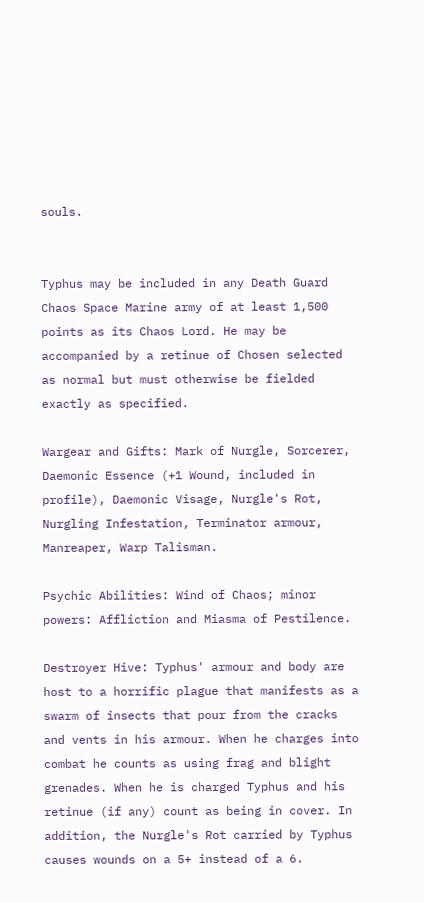souls.


Typhus may be included in any Death Guard Chaos Space Marine army of at least 1,500 points as its Chaos Lord. He may be accompanied by a retinue of Chosen selected as normal but must otherwise be fielded exactly as specified.

Wargear and Gifts: Mark of Nurgle, Sorcerer, Daemonic Essence (+1 Wound, included in profile), Daemonic Visage, Nurgle's Rot, Nurgling Infestation, Terminator armour, Manreaper, Warp Talisman.

Psychic Abilities: Wind of Chaos; minor powers: Affliction and Miasma of Pestilence.

Destroyer Hive: Typhus' armour and body are host to a horrific plague that manifests as a swarm of insects that pour from the cracks and vents in his armour. When he charges into combat he counts as using frag and blight grenades. When he is charged Typhus and his retinue (if any) count as being in cover. In addition, the Nurgle's Rot carried by Typhus causes wounds on a 5+ instead of a 6.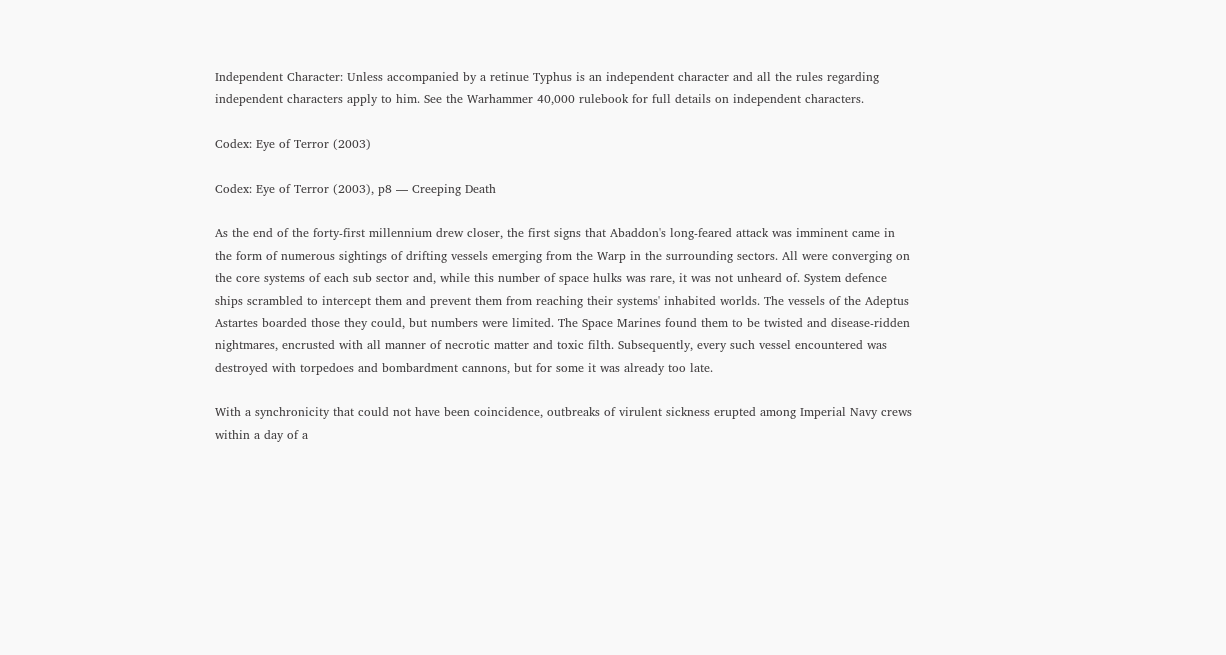Independent Character: Unless accompanied by a retinue Typhus is an independent character and all the rules regarding independent characters apply to him. See the Warhammer 40,000 rulebook for full details on independent characters.

Codex: Eye of Terror (2003)

Codex: Eye of Terror (2003), p8 — Creeping Death

As the end of the forty-first millennium drew closer, the first signs that Abaddon's long-feared attack was imminent came in the form of numerous sightings of drifting vessels emerging from the Warp in the surrounding sectors. All were converging on the core systems of each sub sector and, while this number of space hulks was rare, it was not unheard of. System defence ships scrambled to intercept them and prevent them from reaching their systems' inhabited worlds. The vessels of the Adeptus Astartes boarded those they could, but numbers were limited. The Space Marines found them to be twisted and disease-ridden nightmares, encrusted with all manner of necrotic matter and toxic filth. Subsequently, every such vessel encountered was destroyed with torpedoes and bombardment cannons, but for some it was already too late.

With a synchronicity that could not have been coincidence, outbreaks of virulent sickness erupted among Imperial Navy crews within a day of a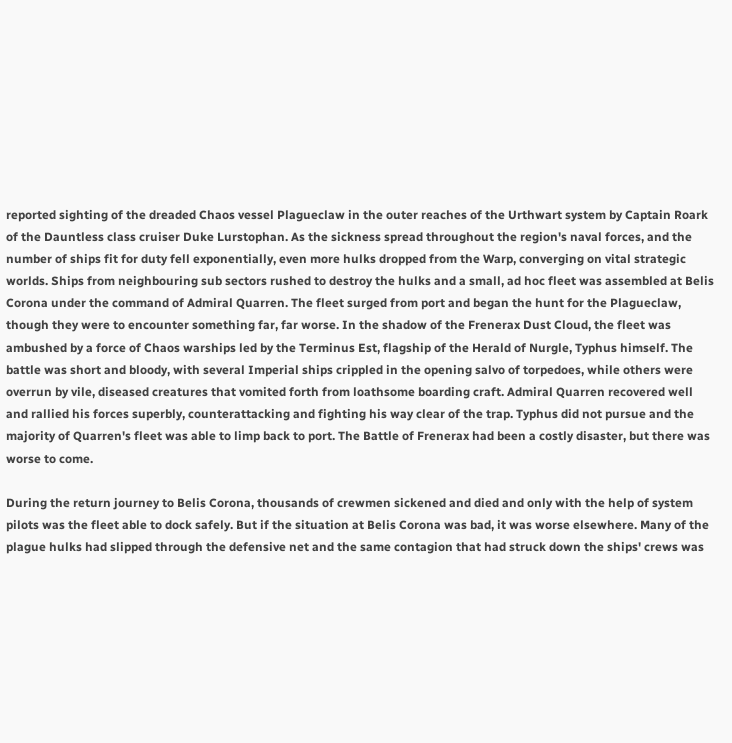reported sighting of the dreaded Chaos vessel Plagueclaw in the outer reaches of the Urthwart system by Captain Roark of the Dauntless class cruiser Duke Lurstophan. As the sickness spread throughout the region's naval forces, and the number of ships fit for duty fell exponentially, even more hulks dropped from the Warp, converging on vital strategic worlds. Ships from neighbouring sub sectors rushed to destroy the hulks and a small, ad hoc fleet was assembled at Belis Corona under the command of Admiral Quarren. The fleet surged from port and began the hunt for the Plagueclaw, though they were to encounter something far, far worse. In the shadow of the Frenerax Dust Cloud, the fleet was ambushed by a force of Chaos warships led by the Terminus Est, flagship of the Herald of Nurgle, Typhus himself. The battle was short and bloody, with several Imperial ships crippled in the opening salvo of torpedoes, while others were overrun by vile, diseased creatures that vomited forth from loathsome boarding craft. Admiral Quarren recovered well and rallied his forces superbly, counterattacking and fighting his way clear of the trap. Typhus did not pursue and the majority of Quarren's fleet was able to limp back to port. The Battle of Frenerax had been a costly disaster, but there was worse to come.

During the return journey to Belis Corona, thousands of crewmen sickened and died and only with the help of system pilots was the fleet able to dock safely. But if the situation at Belis Corona was bad, it was worse elsewhere. Many of the plague hulks had slipped through the defensive net and the same contagion that had struck down the ships' crews was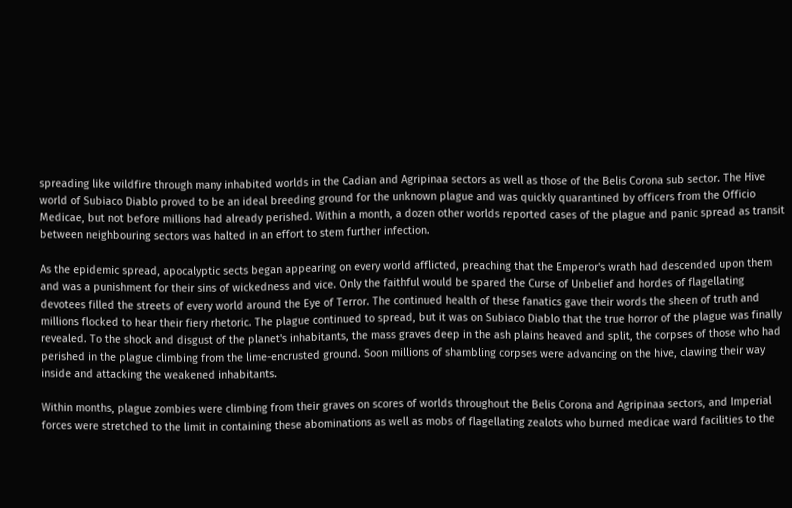spreading like wildfire through many inhabited worlds in the Cadian and Agripinaa sectors as well as those of the Belis Corona sub sector. The Hive world of Subiaco Diablo proved to be an ideal breeding ground for the unknown plague and was quickly quarantined by officers from the Officio Medicae, but not before millions had already perished. Within a month, a dozen other worlds reported cases of the plague and panic spread as transit between neighbouring sectors was halted in an effort to stem further infection.

As the epidemic spread, apocalyptic sects began appearing on every world afflicted, preaching that the Emperor's wrath had descended upon them and was a punishment for their sins of wickedness and vice. Only the faithful would be spared the Curse of Unbelief and hordes of flagellating devotees filled the streets of every world around the Eye of Terror. The continued health of these fanatics gave their words the sheen of truth and millions flocked to hear their fiery rhetoric. The plague continued to spread, but it was on Subiaco Diablo that the true horror of the plague was finally revealed. To the shock and disgust of the planet's inhabitants, the mass graves deep in the ash plains heaved and split, the corpses of those who had perished in the plague climbing from the lime-encrusted ground. Soon millions of shambling corpses were advancing on the hive, clawing their way inside and attacking the weakened inhabitants.

Within months, plague zombies were climbing from their graves on scores of worlds throughout the Belis Corona and Agripinaa sectors, and Imperial forces were stretched to the limit in containing these abominations as well as mobs of flagellating zealots who burned medicae ward facilities to the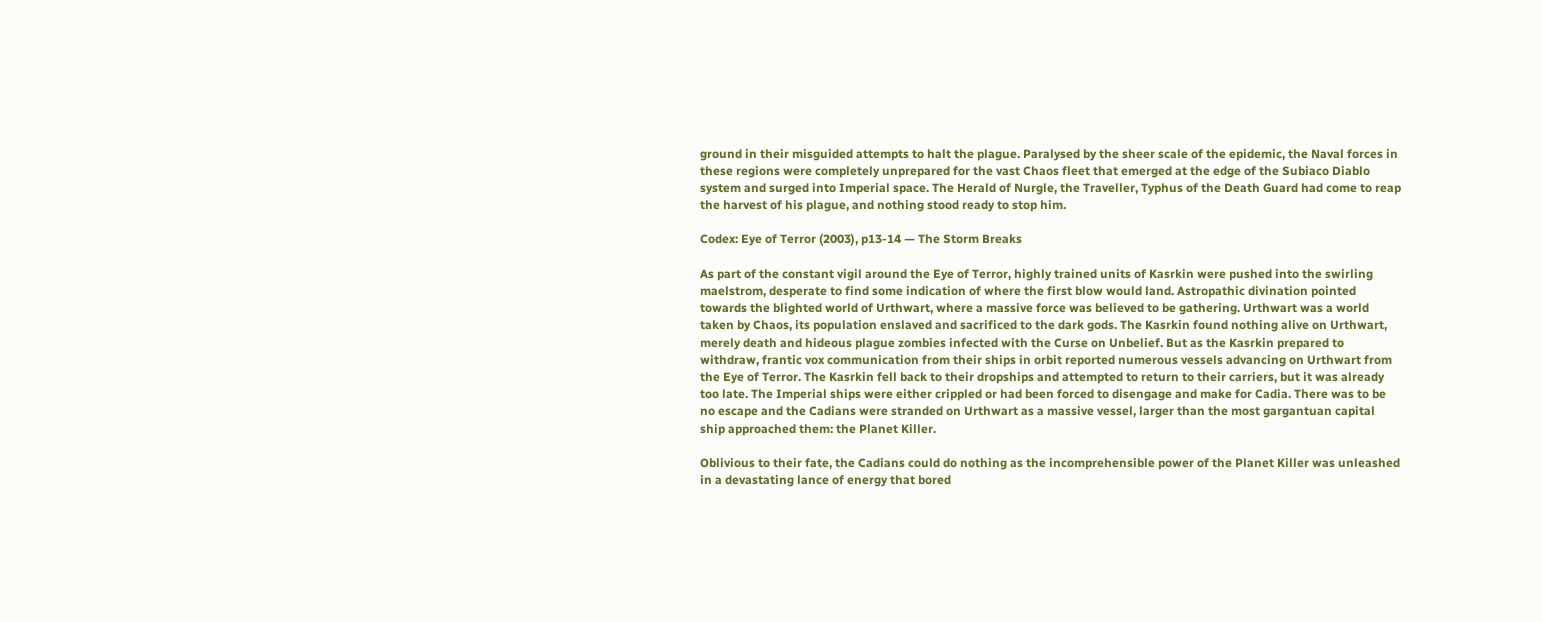ground in their misguided attempts to halt the plague. Paralysed by the sheer scale of the epidemic, the Naval forces in these regions were completely unprepared for the vast Chaos fleet that emerged at the edge of the Subiaco Diablo system and surged into Imperial space. The Herald of Nurgle, the Traveller, Typhus of the Death Guard had come to reap the harvest of his plague, and nothing stood ready to stop him.

Codex: Eye of Terror (2003), p13-14 — The Storm Breaks

As part of the constant vigil around the Eye of Terror, highly trained units of Kasrkin were pushed into the swirling maelstrom, desperate to find some indication of where the first blow would land. Astropathic divination pointed towards the blighted world of Urthwart, where a massive force was believed to be gathering. Urthwart was a world taken by Chaos, its population enslaved and sacrificed to the dark gods. The Kasrkin found nothing alive on Urthwart, merely death and hideous plague zombies infected with the Curse on Unbelief. But as the Kasrkin prepared to withdraw, frantic vox communication from their ships in orbit reported numerous vessels advancing on Urthwart from the Eye of Terror. The Kasrkin fell back to their dropships and attempted to return to their carriers, but it was already too late. The Imperial ships were either crippled or had been forced to disengage and make for Cadia. There was to be no escape and the Cadians were stranded on Urthwart as a massive vessel, larger than the most gargantuan capital ship approached them: the Planet Killer.

Oblivious to their fate, the Cadians could do nothing as the incomprehensible power of the Planet Killer was unleashed in a devastating lance of energy that bored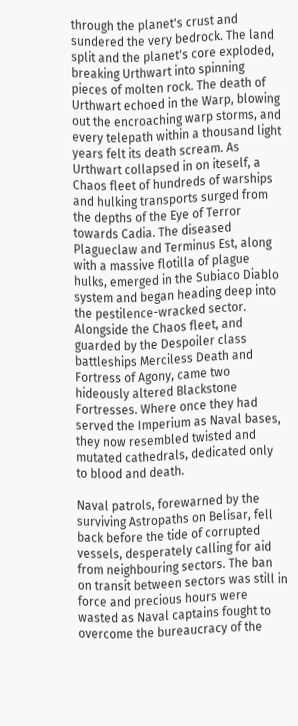through the planet's crust and sundered the very bedrock. The land split and the planet's core exploded, breaking Urthwart into spinning pieces of molten rock. The death of Urthwart echoed in the Warp, blowing out the encroaching warp storms, and every telepath within a thousand light years felt its death scream. As Urthwart collapsed in on iteself, a Chaos fleet of hundreds of warships and hulking transports surged from the depths of the Eye of Terror towards Cadia. The diseased Plagueclaw and Terminus Est, along with a massive flotilla of plague hulks, emerged in the Subiaco Diablo system and began heading deep into the pestilence-wracked sector. Alongside the Chaos fleet, and guarded by the Despoiler class battleships Merciless Death and Fortress of Agony, came two hideously altered Blackstone Fortresses. Where once they had served the Imperium as Naval bases, they now resembled twisted and mutated cathedrals, dedicated only to blood and death.

Naval patrols, forewarned by the surviving Astropaths on Belisar, fell back before the tide of corrupted vessels, desperately calling for aid from neighbouring sectors. The ban on transit between sectors was still in force and precious hours were wasted as Naval captains fought to overcome the bureaucracy of the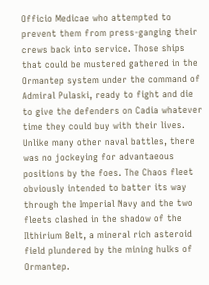Officio Medicae who attempted to prevent them from press-ganging their crews back into service. Those ships that could be mustered gathered in the Ormantep system under the command of Admiral Pulaski, ready to fight and die to give the defenders on Cadia whatever time they could buy with their lives. Unlike many other naval battles, there was no jockeying for advantaeous positions by the foes. The Chaos fleet obviously intended to batter its way through the Imperial Navy and the two fleets clashed in the shadow of the Ilthirium Belt, a mineral rich asteroid field plundered by the mining hulks of Ormantep.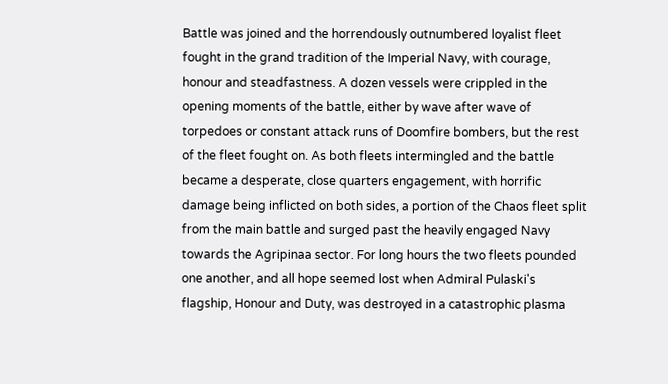Battle was joined and the horrendously outnumbered loyalist fleet fought in the grand tradition of the Imperial Navy, with courage, honour and steadfastness. A dozen vessels were crippled in the opening moments of the battle, either by wave after wave of torpedoes or constant attack runs of Doomfire bombers, but the rest of the fleet fought on. As both fleets intermingled and the battle became a desperate, close quarters engagement, with horrific damage being inflicted on both sides, a portion of the Chaos fleet split from the main battle and surged past the heavily engaged Navy towards the Agripinaa sector. For long hours the two fleets pounded one another, and all hope seemed lost when Admiral Pulaski's flagship, Honour and Duty, was destroyed in a catastrophic plasma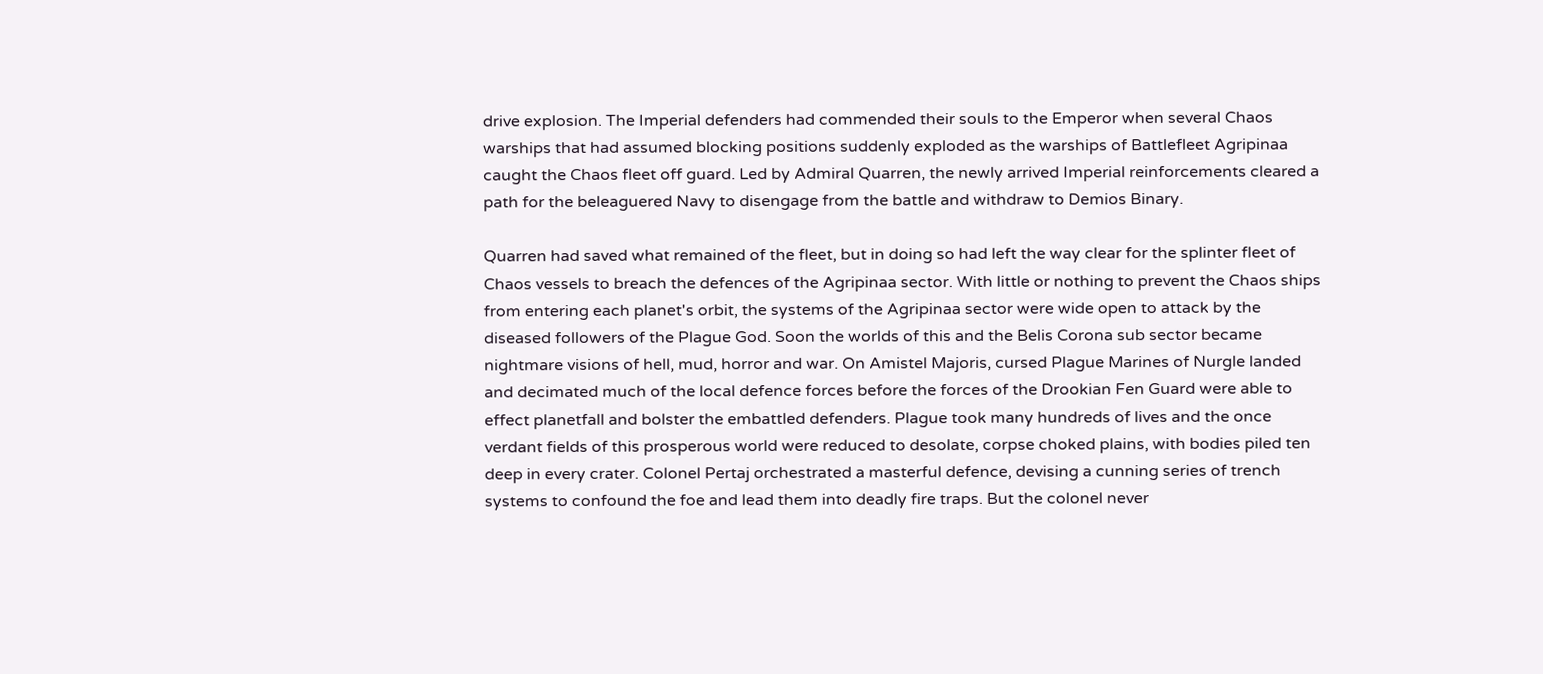drive explosion. The Imperial defenders had commended their souls to the Emperor when several Chaos warships that had assumed blocking positions suddenly exploded as the warships of Battlefleet Agripinaa caught the Chaos fleet off guard. Led by Admiral Quarren, the newly arrived Imperial reinforcements cleared a path for the beleaguered Navy to disengage from the battle and withdraw to Demios Binary.

Quarren had saved what remained of the fleet, but in doing so had left the way clear for the splinter fleet of Chaos vessels to breach the defences of the Agripinaa sector. With little or nothing to prevent the Chaos ships from entering each planet's orbit, the systems of the Agripinaa sector were wide open to attack by the diseased followers of the Plague God. Soon the worlds of this and the Belis Corona sub sector became nightmare visions of hell, mud, horror and war. On Amistel Majoris, cursed Plague Marines of Nurgle landed and decimated much of the local defence forces before the forces of the Drookian Fen Guard were able to effect planetfall and bolster the embattled defenders. Plague took many hundreds of lives and the once verdant fields of this prosperous world were reduced to desolate, corpse choked plains, with bodies piled ten deep in every crater. Colonel Pertaj orchestrated a masterful defence, devising a cunning series of trench systems to confound the foe and lead them into deadly fire traps. But the colonel never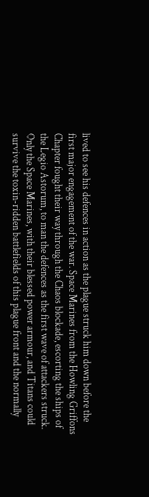lived to see his defences in action as the plague struck him down before the first major engagement of the war. Space Marines from the Howling Griffons Chapter fought their way through the Chaos blockade, escorting the ships of the Legio Astorum, to man the defences as the first wave of attackers struck. Only the Space Marines, with their blessed power armour, and Titans could survive the toxin-ridden battlefields of this plague front and the normally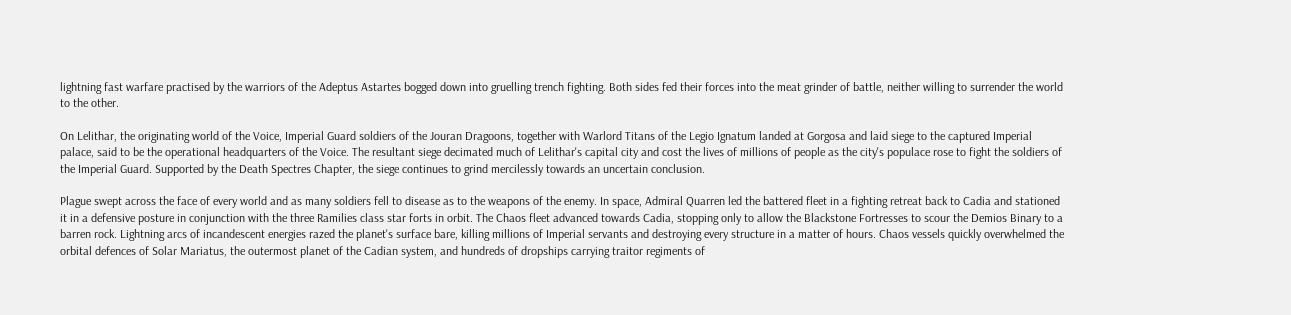lightning fast warfare practised by the warriors of the Adeptus Astartes bogged down into gruelling trench fighting. Both sides fed their forces into the meat grinder of battle, neither willing to surrender the world to the other.

On Lelithar, the originating world of the Voice, Imperial Guard soldiers of the Jouran Dragoons, together with Warlord Titans of the Legio Ignatum landed at Gorgosa and laid siege to the captured Imperial palace, said to be the operational headquarters of the Voice. The resultant siege decimated much of Lelithar's capital city and cost the lives of millions of people as the city's populace rose to fight the soldiers of the Imperial Guard. Supported by the Death Spectres Chapter, the siege continues to grind mercilessly towards an uncertain conclusion.

Plague swept across the face of every world and as many soldiers fell to disease as to the weapons of the enemy. In space, Admiral Quarren led the battered fleet in a fighting retreat back to Cadia and stationed it in a defensive posture in conjunction with the three Ramilies class star forts in orbit. The Chaos fleet advanced towards Cadia, stopping only to allow the Blackstone Fortresses to scour the Demios Binary to a barren rock. Lightning arcs of incandescent energies razed the planet's surface bare, killing millions of Imperial servants and destroying every structure in a matter of hours. Chaos vessels quickly overwhelmed the orbital defences of Solar Mariatus, the outermost planet of the Cadian system, and hundreds of dropships carrying traitor regiments of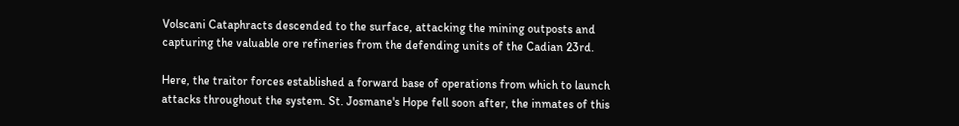Volscani Cataphracts descended to the surface, attacking the mining outposts and capturing the valuable ore refineries from the defending units of the Cadian 23rd.

Here, the traitor forces established a forward base of operations from which to launch attacks throughout the system. St. Josmane's Hope fell soon after, the inmates of this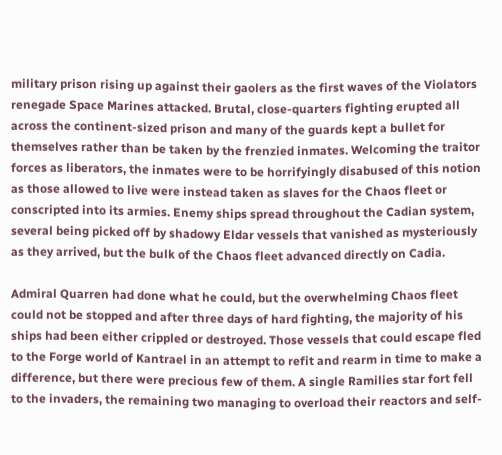military prison rising up against their gaolers as the first waves of the Violators renegade Space Marines attacked. Brutal, close-quarters fighting erupted all across the continent-sized prison and many of the guards kept a bullet for themselves rather than be taken by the frenzied inmates. Welcoming the traitor forces as liberators, the inmates were to be horrifyingly disabused of this notion as those allowed to live were instead taken as slaves for the Chaos fleet or conscripted into its armies. Enemy ships spread throughout the Cadian system, several being picked off by shadowy Eldar vessels that vanished as mysteriously as they arrived, but the bulk of the Chaos fleet advanced directly on Cadia.

Admiral Quarren had done what he could, but the overwhelming Chaos fleet could not be stopped and after three days of hard fighting, the majority of his ships had been either crippled or destroyed. Those vessels that could escape fled to the Forge world of Kantrael in an attempt to refit and rearm in time to make a difference, but there were precious few of them. A single Ramilies star fort fell to the invaders, the remaining two managing to overload their reactors and self-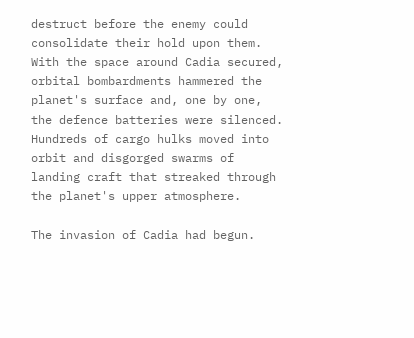destruct before the enemy could consolidate their hold upon them. With the space around Cadia secured, orbital bombardments hammered the planet's surface and, one by one, the defence batteries were silenced. Hundreds of cargo hulks moved into orbit and disgorged swarms of landing craft that streaked through the planet's upper atmosphere.

The invasion of Cadia had begun.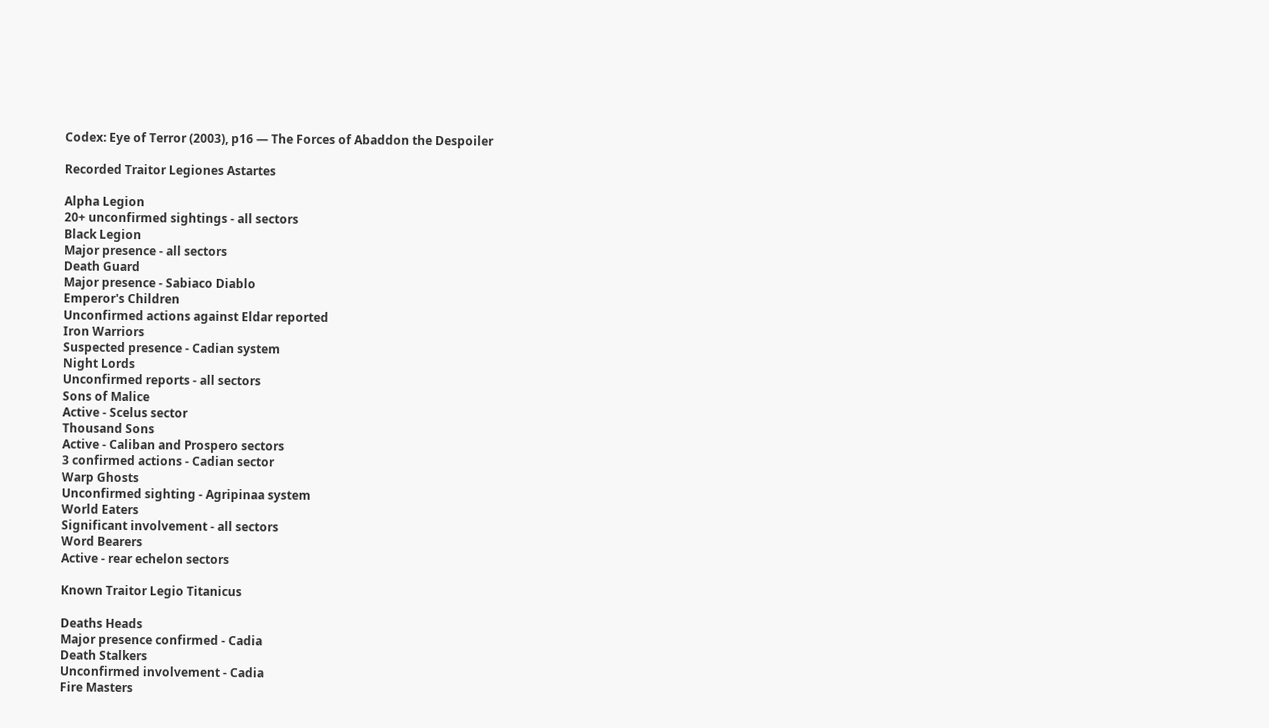Codex: Eye of Terror (2003), p16 — The Forces of Abaddon the Despoiler

Recorded Traitor Legiones Astartes

Alpha Legion
20+ unconfirmed sightings - all sectors
Black Legion
Major presence - all sectors
Death Guard
Major presence - Sabiaco Diablo
Emperor's Children
Unconfirmed actions against Eldar reported
Iron Warriors
Suspected presence - Cadian system
Night Lords
Unconfirmed reports - all sectors
Sons of Malice
Active - Scelus sector
Thousand Sons
Active - Caliban and Prospero sectors
3 confirmed actions - Cadian sector
Warp Ghosts
Unconfirmed sighting - Agripinaa system
World Eaters
Significant involvement - all sectors
Word Bearers
Active - rear echelon sectors

Known Traitor Legio Titanicus

Deaths Heads
Major presence confirmed - Cadia
Death Stalkers
Unconfirmed involvement - Cadia
Fire Masters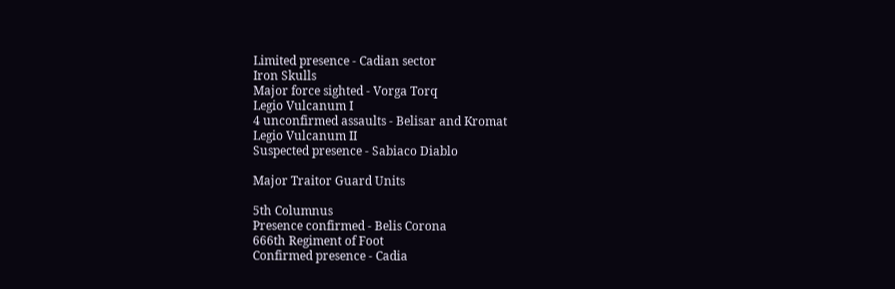Limited presence - Cadian sector
Iron Skulls
Major force sighted - Vorga Torq
Legio Vulcanum I
4 unconfirmed assaults - Belisar and Kromat
Legio Vulcanum II
Suspected presence - Sabiaco Diablo

Major Traitor Guard Units

5th Columnus
Presence confirmed - Belis Corona
666th Regiment of Foot
Confirmed presence - Cadia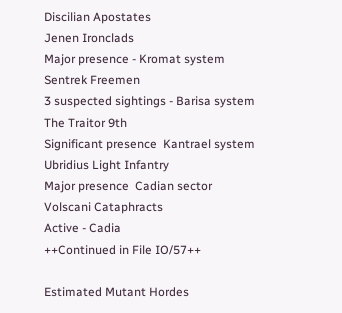Discilian Apostates
Jenen Ironclads
Major presence - Kromat system
Sentrek Freemen
3 suspected sightings - Barisa system
The Traitor 9th
Significant presence  Kantrael system
Ubridius Light Infantry
Major presence  Cadian sector
Volscani Cataphracts
Active - Cadia
++Continued in File IO/57++

Estimated Mutant Hordes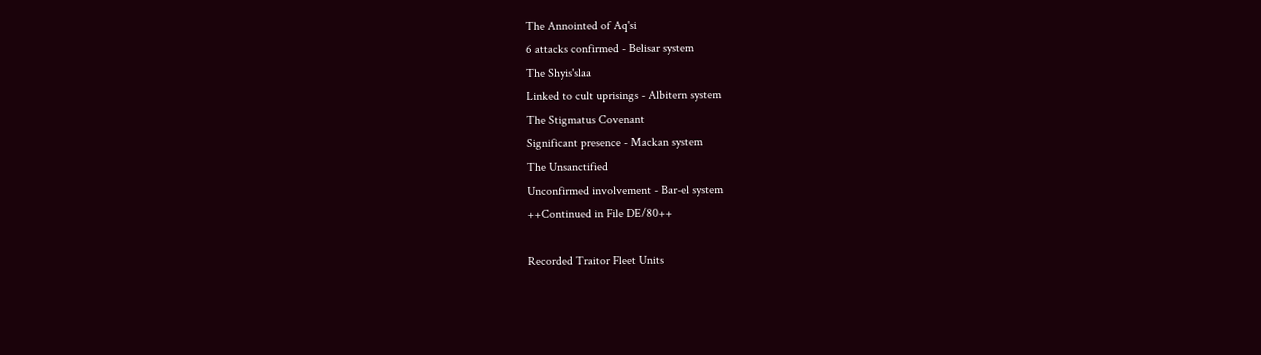The Annointed of Aq'si
6 attacks confirmed - Belisar system
The Shyis'slaa
Linked to cult uprisings - Albitern system
The Stigmatus Covenant
Significant presence - Mackan system
The Unsanctified
Unconfirmed involvement - Bar-el system
++Continued in File DE/80++

Recorded Traitor Fleet Units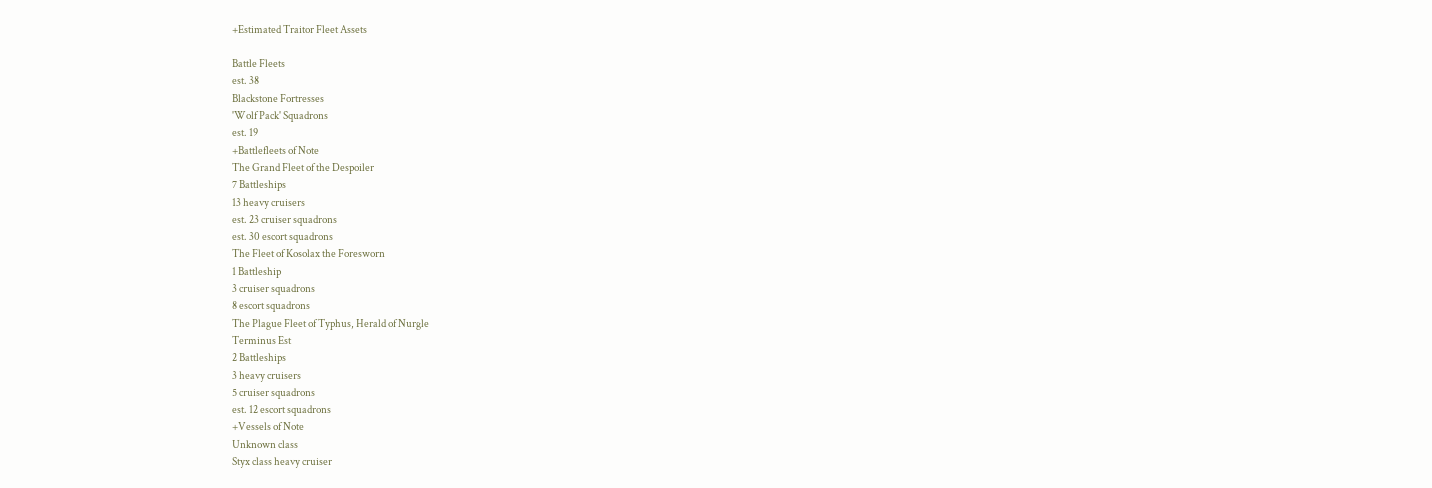+Estimated Traitor Fleet Assets

Battle Fleets
est. 38
Blackstone Fortresses
'Wolf Pack' Squadrons
est. 19
+Battlefleets of Note
The Grand Fleet of the Despoiler
7 Battleships
13 heavy cruisers
est. 23 cruiser squadrons
est. 30 escort squadrons
The Fleet of Kosolax the Foresworn
1 Battleship
3 cruiser squadrons
8 escort squadrons
The Plague Fleet of Typhus, Herald of Nurgle
Terminus Est
2 Battleships
3 heavy cruisers
5 cruiser squadrons
est. 12 escort squadrons
+Vessels of Note
Unknown class
Styx class heavy cruiser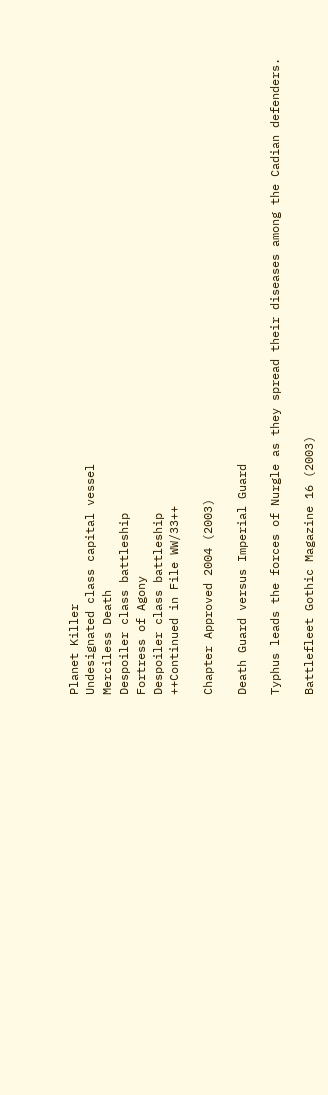Planet Killer
Undesignated class capital vessel
Merciless Death
Despoiler class battleship
Fortress of Agony
Despoiler class battleship
++Continued in File WW/33++

Chapter Approved 2004 (2003)

Death Guard versus Imperial Guard

Typhus leads the forces of Nurgle as they spread their diseases among the Cadian defenders.

Battlefleet Gothic Magazine 16 (2003)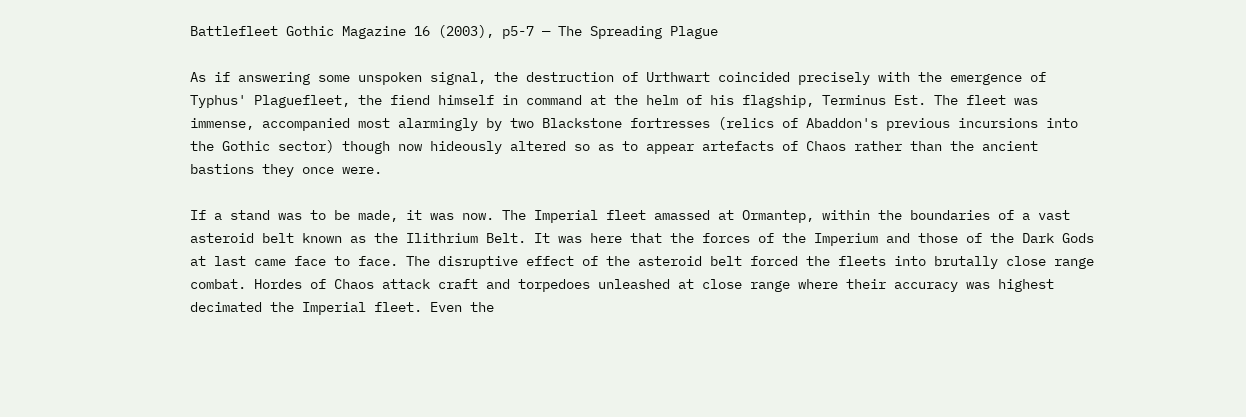Battlefleet Gothic Magazine 16 (2003), p5-7 — The Spreading Plague

As if answering some unspoken signal, the destruction of Urthwart coincided precisely with the emergence of Typhus' Plaguefleet, the fiend himself in command at the helm of his flagship, Terminus Est. The fleet was immense, accompanied most alarmingly by two Blackstone fortresses (relics of Abaddon's previous incursions into the Gothic sector) though now hideously altered so as to appear artefacts of Chaos rather than the ancient bastions they once were.

If a stand was to be made, it was now. The Imperial fleet amassed at Ormantep, within the boundaries of a vast asteroid belt known as the Ilithrium Belt. It was here that the forces of the Imperium and those of the Dark Gods at last came face to face. The disruptive effect of the asteroid belt forced the fleets into brutally close range combat. Hordes of Chaos attack craft and torpedoes unleashed at close range where their accuracy was highest decimated the Imperial fleet. Even the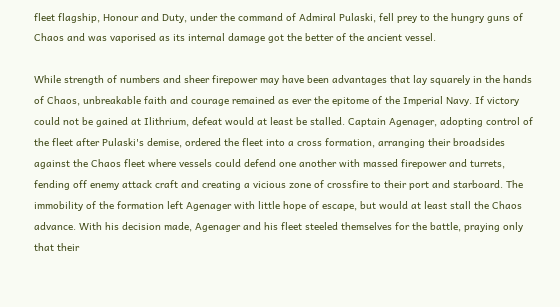fleet flagship, Honour and Duty, under the command of Admiral Pulaski, fell prey to the hungry guns of Chaos and was vaporised as its internal damage got the better of the ancient vessel.

While strength of numbers and sheer firepower may have been advantages that lay squarely in the hands of Chaos, unbreakable faith and courage remained as ever the epitome of the Imperial Navy. If victory could not be gained at Ilithrium, defeat would at least be stalled. Captain Agenager, adopting control of the fleet after Pulaski's demise, ordered the fleet into a cross formation, arranging their broadsides against the Chaos fleet where vessels could defend one another with massed firepower and turrets, fending off enemy attack craft and creating a vicious zone of crossfire to their port and starboard. The immobility of the formation left Agenager with little hope of escape, but would at least stall the Chaos advance. With his decision made, Agenager and his fleet steeled themselves for the battle, praying only that their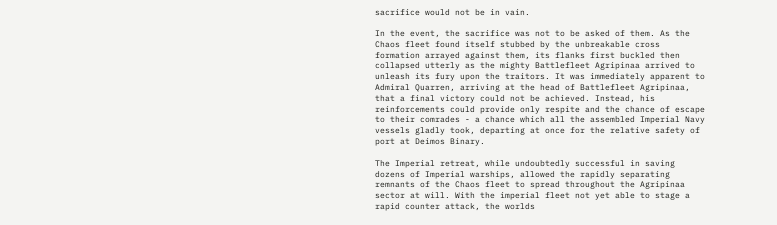sacrifice would not be in vain.

In the event, the sacrifice was not to be asked of them. As the Chaos fleet found itself stubbed by the unbreakable cross formation arrayed against them, its flanks first buckled then collapsed utterly as the mighty Battlefleet Agripinaa arrived to unleash its fury upon the traitors. It was immediately apparent to Admiral Quarren, arriving at the head of Battlefleet Agripinaa, that a final victory could not be achieved. Instead, his reinforcements could provide only respite and the chance of escape to their comrades - a chance which all the assembled Imperial Navy vessels gladly took, departing at once for the relative safety of port at Deimos Binary.

The Imperial retreat, while undoubtedly successful in saving dozens of Imperial warships, allowed the rapidly separating remnants of the Chaos fleet to spread throughout the Agripinaa sector at will. With the imperial fleet not yet able to stage a rapid counter attack, the worlds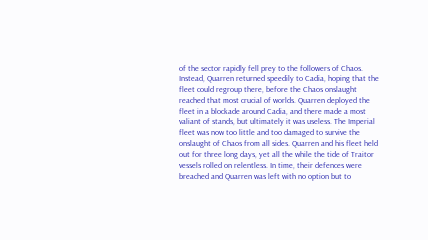of the sector rapidly fell prey to the followers of Chaos. Instead, Quarren returned speedily to Cadia, hoping that the fleet could regroup there, before the Chaos onslaught reached that most crucial of worlds. Quarren deployed the fleet in a blockade around Cadia, and there made a most valiant of stands, but ultimately it was useless. The Imperial fleet was now too little and too damaged to survive the onslaught of Chaos from all sides. Quarren and his fleet held out for three long days, yet all the while the tide of Traitor vessels rolled on relentless. In time, their defences were breached and Quarren was left with no option but to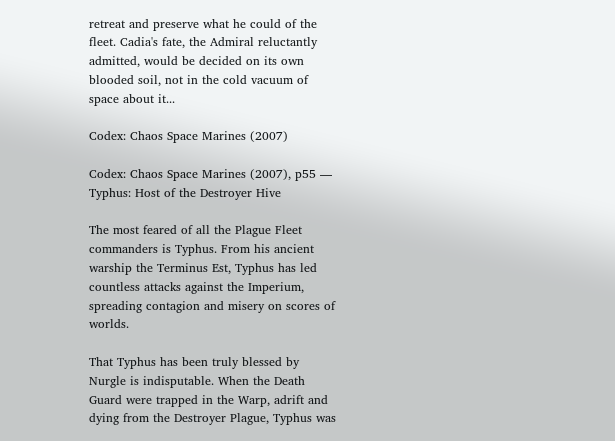retreat and preserve what he could of the fleet. Cadia's fate, the Admiral reluctantly admitted, would be decided on its own blooded soil, not in the cold vacuum of space about it...

Codex: Chaos Space Marines (2007)

Codex: Chaos Space Marines (2007), p55 — Typhus: Host of the Destroyer Hive

The most feared of all the Plague Fleet commanders is Typhus. From his ancient warship the Terminus Est, Typhus has led countless attacks against the Imperium, spreading contagion and misery on scores of worlds.

That Typhus has been truly blessed by Nurgle is indisputable. When the Death Guard were trapped in the Warp, adrift and dying from the Destroyer Plague, Typhus was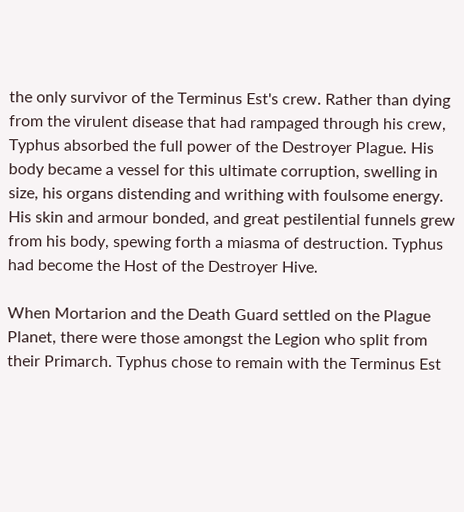the only survivor of the Terminus Est's crew. Rather than dying from the virulent disease that had rampaged through his crew, Typhus absorbed the full power of the Destroyer Plague. His body became a vessel for this ultimate corruption, swelling in size, his organs distending and writhing with foulsome energy. His skin and armour bonded, and great pestilential funnels grew from his body, spewing forth a miasma of destruction. Typhus had become the Host of the Destroyer Hive.

When Mortarion and the Death Guard settled on the Plague Planet, there were those amongst the Legion who split from their Primarch. Typhus chose to remain with the Terminus Est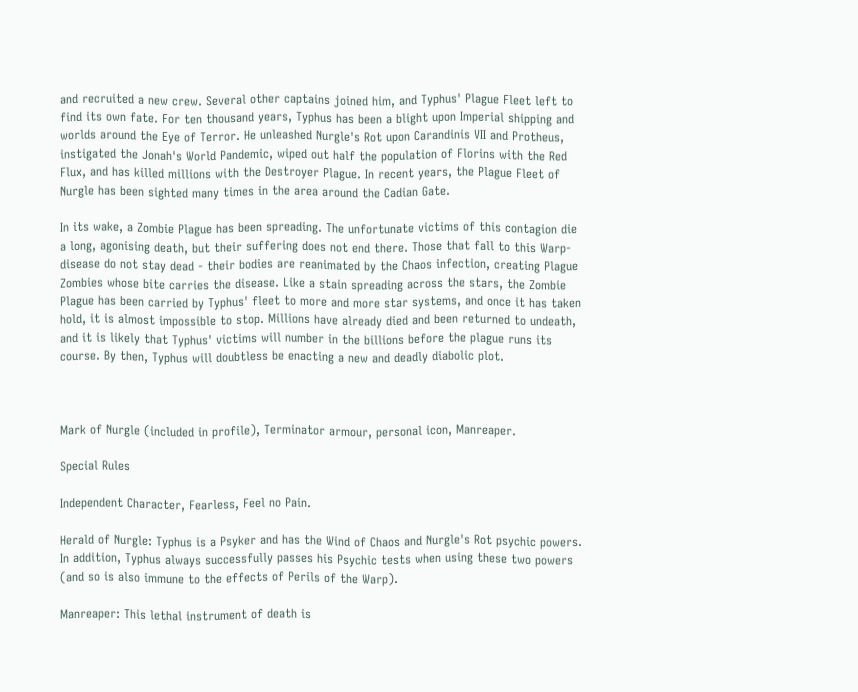and recruited a new crew. Several other captains joined him, and Typhus' Plague Fleet left to find its own fate. For ten thousand years, Typhus has been a blight upon Imperial shipping and worlds around the Eye of Terror. He unleashed Nurgle's Rot upon Carandinis VII and Protheus, instigated the Jonah's World Pandemic, wiped out half the population of Florins with the Red Flux, and has killed millions with the Destroyer Plague. In recent years, the Plague Fleet of Nurgle has been sighted many times in the area around the Cadian Gate.

In its wake, a Zombie Plague has been spreading. The unfortunate victims of this contagion die a long, agonising death, but their suffering does not end there. Those that fall to this Warp-disease do not stay dead - their bodies are reanimated by the Chaos infection, creating Plague Zombies whose bite carries the disease. Like a stain spreading across the stars, the Zombie Plague has been carried by Typhus' fleet to more and more star systems, and once it has taken hold, it is almost impossible to stop. Millions have already died and been returned to undeath, and it is likely that Typhus' victims will number in the billions before the plague runs its course. By then, Typhus will doubtless be enacting a new and deadly diabolic plot.



Mark of Nurgle (included in profile), Terminator armour, personal icon, Manreaper.

Special Rules

Independent Character, Fearless, Feel no Pain.

Herald of Nurgle: Typhus is a Psyker and has the Wind of Chaos and Nurgle's Rot psychic powers. In addition, Typhus always successfully passes his Psychic tests when using these two powers (and so is also immune to the effects of Perils of the Warp).

Manreaper: This lethal instrument of death is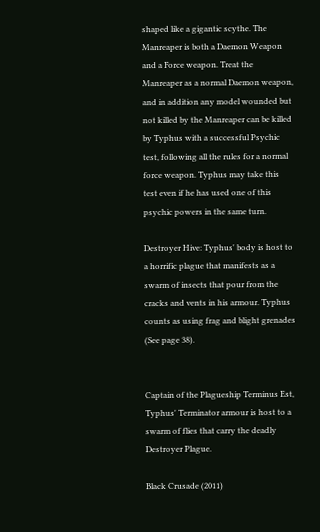shaped like a gigantic scythe. The Manreaper is both a Daemon Weapon and a Force weapon. Treat the Manreaper as a normal Daemon weapon, and in addition any model wounded but not killed by the Manreaper can be killed by Typhus with a successful Psychic test, following all the rules for a normal force weapon. Typhus may take this test even if he has used one of this psychic powers in the same turn.

Destroyer Hive: Typhus' body is host to a horrific plague that manifests as a swarm of insects that pour from the cracks and vents in his armour. Typhus counts as using frag and blight grenades (See page 38).


Captain of the Plagueship Terminus Est, Typhus' Terminator armour is host to a swarm of flies that carry the deadly Destroyer Plague.

Black Crusade (2011)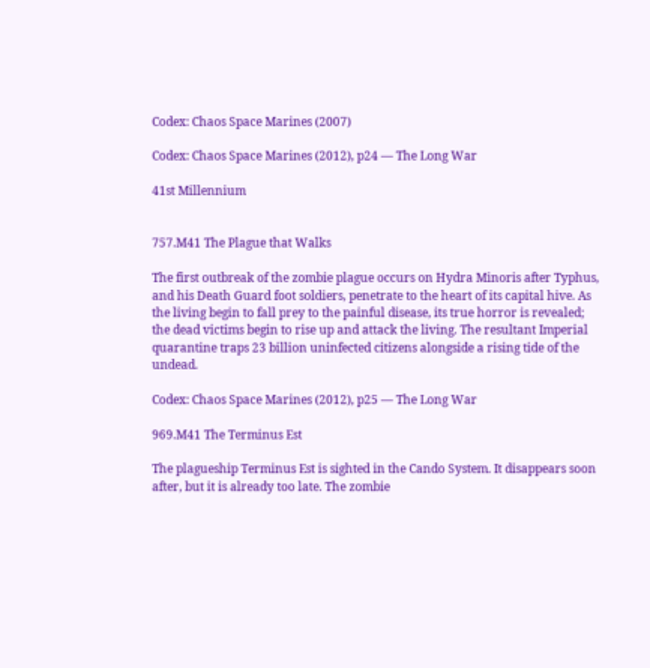Codex: Chaos Space Marines (2007)

Codex: Chaos Space Marines (2012), p24 — The Long War

41st Millennium


757.M41 The Plague that Walks

The first outbreak of the zombie plague occurs on Hydra Minoris after Typhus, and his Death Guard foot soldiers, penetrate to the heart of its capital hive. As the living begin to fall prey to the painful disease, its true horror is revealed; the dead victims begin to rise up and attack the living. The resultant Imperial quarantine traps 23 billion uninfected citizens alongside a rising tide of the undead.

Codex: Chaos Space Marines (2012), p25 — The Long War

969.M41 The Terminus Est

The plagueship Terminus Est is sighted in the Cando System. It disappears soon after, but it is already too late. The zombie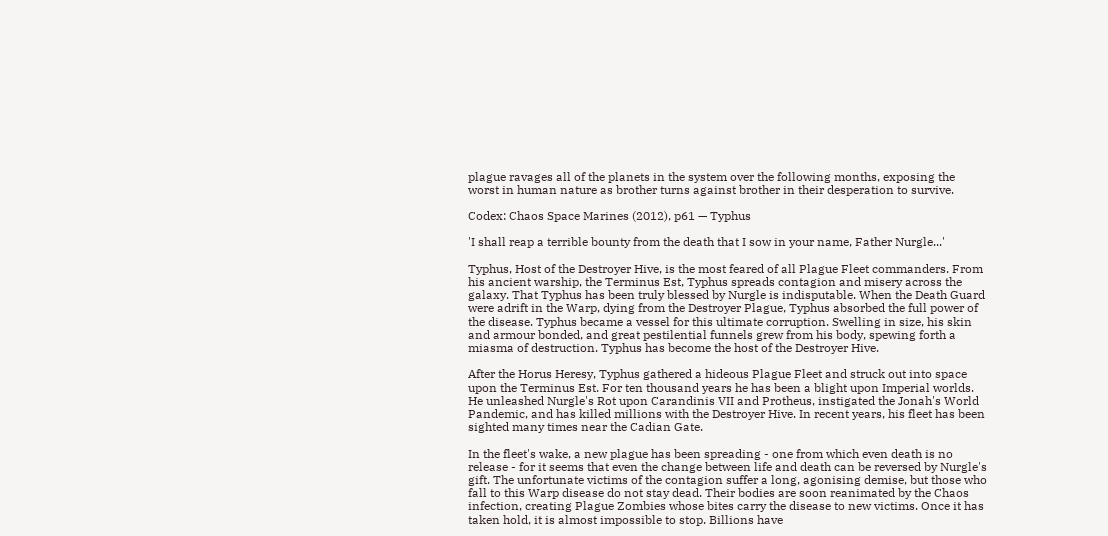plague ravages all of the planets in the system over the following months, exposing the worst in human nature as brother turns against brother in their desperation to survive.

Codex: Chaos Space Marines (2012), p61 — Typhus

'I shall reap a terrible bounty from the death that I sow in your name, Father Nurgle...'

Typhus, Host of the Destroyer Hive, is the most feared of all Plague Fleet commanders. From his ancient warship, the Terminus Est, Typhus spreads contagion and misery across the galaxy. That Typhus has been truly blessed by Nurgle is indisputable. When the Death Guard were adrift in the Warp, dying from the Destroyer Plague, Typhus absorbed the full power of the disease. Typhus became a vessel for this ultimate corruption. Swelling in size, his skin and armour bonded, and great pestilential funnels grew from his body, spewing forth a miasma of destruction. Typhus has become the host of the Destroyer Hive.

After the Horus Heresy, Typhus gathered a hideous Plague Fleet and struck out into space upon the Terminus Est. For ten thousand years he has been a blight upon Imperial worlds. He unleashed Nurgle's Rot upon Carandinis VII and Protheus, instigated the Jonah's World Pandemic, and has killed millions with the Destroyer Hive. In recent years, his fleet has been sighted many times near the Cadian Gate.

In the fleet's wake, a new plague has been spreading - one from which even death is no release - for it seems that even the change between life and death can be reversed by Nurgle's gift. The unfortunate victims of the contagion suffer a long, agonising demise, but those who fall to this Warp disease do not stay dead. Their bodies are soon reanimated by the Chaos infection, creating Plague Zombies whose bites carry the disease to new victims. Once it has taken hold, it is almost impossible to stop. Billions have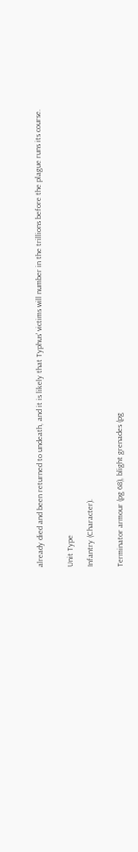already died and been returned to undeath, and it is likely that Typhus' victims will number in the trillions before the plague runs its course.


Unit Type

Infantry (Character).


Terminator armour (pg 68), blight grenades (pg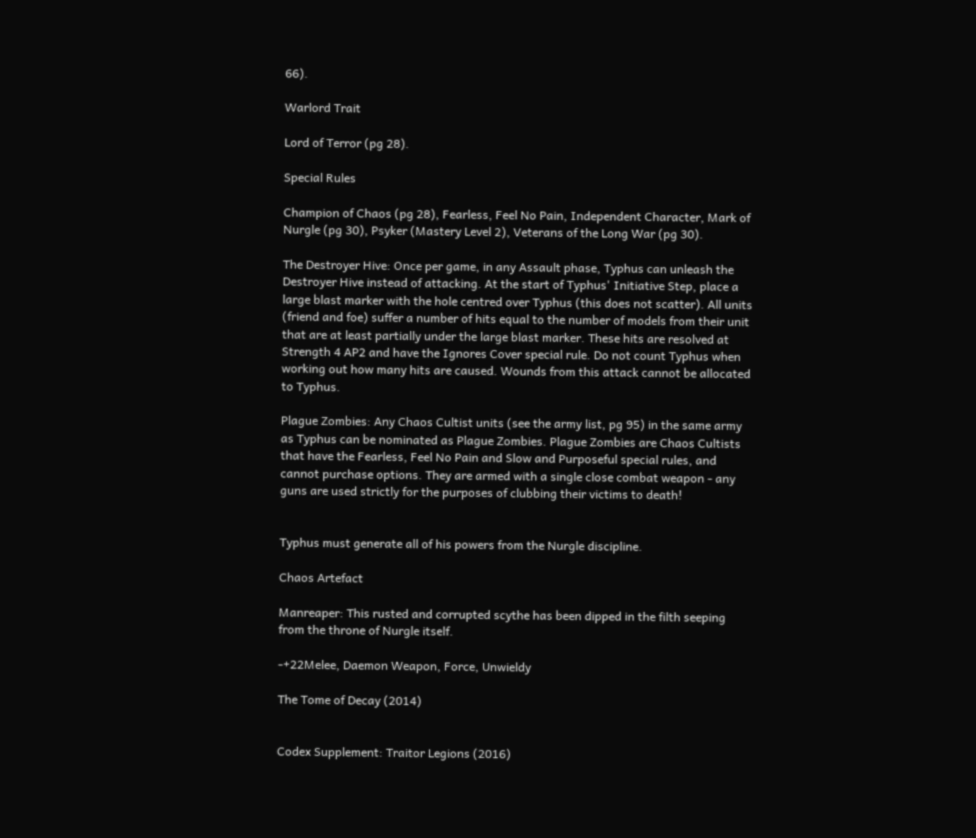66).

Warlord Trait

Lord of Terror (pg 28).

Special Rules

Champion of Chaos (pg 28), Fearless, Feel No Pain, Independent Character, Mark of Nurgle (pg 30), Psyker (Mastery Level 2), Veterans of the Long War (pg 30).

The Destroyer Hive: Once per game, in any Assault phase, Typhus can unleash the Destroyer Hive instead of attacking. At the start of Typhus' Initiative Step, place a large blast marker with the hole centred over Typhus (this does not scatter). All units (friend and foe) suffer a number of hits equal to the number of models from their unit that are at least partially under the large blast marker. These hits are resolved at Strength 4 AP2 and have the Ignores Cover special rule. Do not count Typhus when working out how many hits are caused. Wounds from this attack cannot be allocated to Typhus.

Plague Zombies: Any Chaos Cultist units (see the army list, pg 95) in the same army as Typhus can be nominated as Plague Zombies. Plague Zombies are Chaos Cultists that have the Fearless, Feel No Pain and Slow and Purposeful special rules, and cannot purchase options. They are armed with a single close combat weapon - any guns are used strictly for the purposes of clubbing their victims to death!


Typhus must generate all of his powers from the Nurgle discipline.

Chaos Artefact

Manreaper: This rusted and corrupted scythe has been dipped in the filth seeping from the throne of Nurgle itself.

-+22Melee, Daemon Weapon, Force, Unwieldy

The Tome of Decay (2014)


Codex Supplement: Traitor Legions (2016)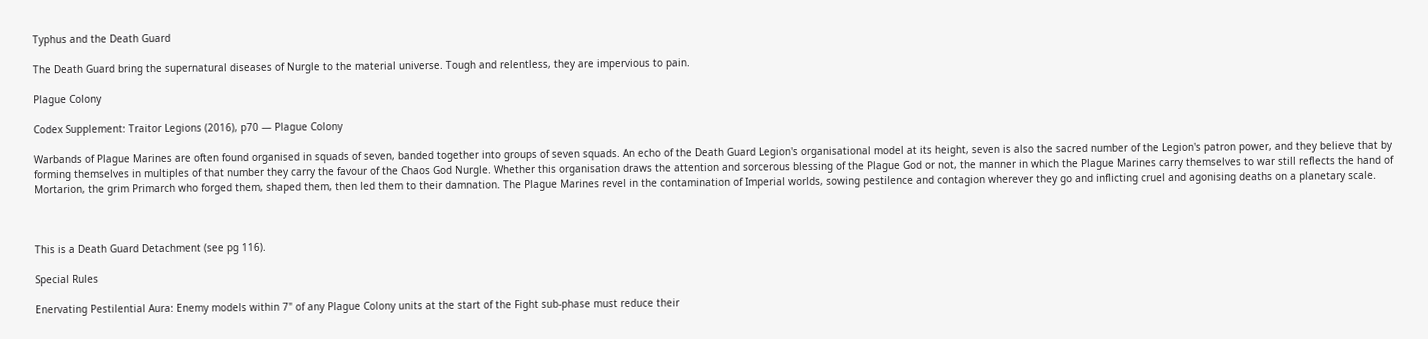Typhus and the Death Guard

The Death Guard bring the supernatural diseases of Nurgle to the material universe. Tough and relentless, they are impervious to pain.

Plague Colony

Codex Supplement: Traitor Legions (2016), p70 — Plague Colony

Warbands of Plague Marines are often found organised in squads of seven, banded together into groups of seven squads. An echo of the Death Guard Legion's organisational model at its height, seven is also the sacred number of the Legion's patron power, and they believe that by forming themselves in multiples of that number they carry the favour of the Chaos God Nurgle. Whether this organisation draws the attention and sorcerous blessing of the Plague God or not, the manner in which the Plague Marines carry themselves to war still reflects the hand of Mortarion, the grim Primarch who forged them, shaped them, then led them to their damnation. The Plague Marines revel in the contamination of Imperial worlds, sowing pestilence and contagion wherever they go and inflicting cruel and agonising deaths on a planetary scale.



This is a Death Guard Detachment (see pg 116).

Special Rules

Enervating Pestilential Aura: Enemy models within 7" of any Plague Colony units at the start of the Fight sub-phase must reduce their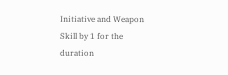Initiative and Weapon Skill by 1 for the duration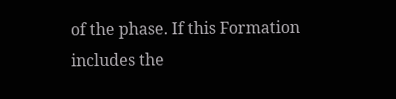of the phase. If this Formation includes the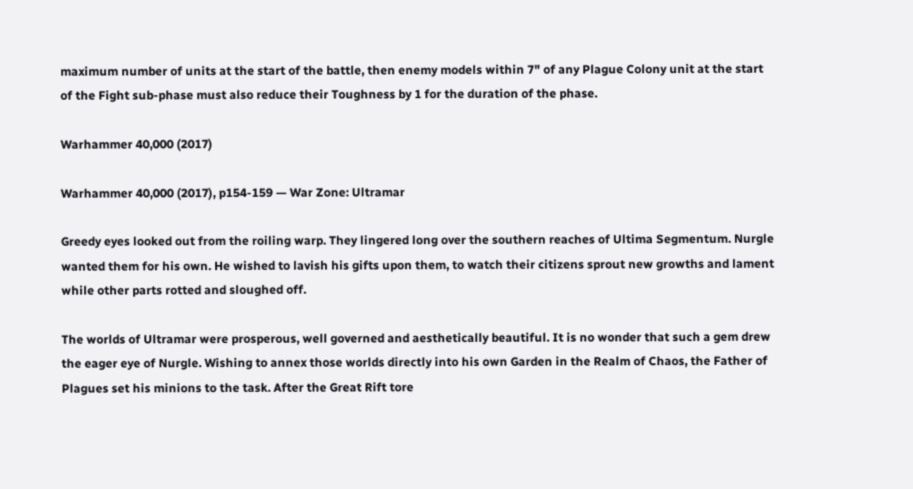maximum number of units at the start of the battle, then enemy models within 7" of any Plague Colony unit at the start of the Fight sub-phase must also reduce their Toughness by 1 for the duration of the phase.

Warhammer 40,000 (2017)

Warhammer 40,000 (2017), p154-159 — War Zone: Ultramar

Greedy eyes looked out from the roiling warp. They lingered long over the southern reaches of Ultima Segmentum. Nurgle wanted them for his own. He wished to lavish his gifts upon them, to watch their citizens sprout new growths and lament while other parts rotted and sloughed off.

The worlds of Ultramar were prosperous, well governed and aesthetically beautiful. It is no wonder that such a gem drew the eager eye of Nurgle. Wishing to annex those worlds directly into his own Garden in the Realm of Chaos, the Father of Plagues set his minions to the task. After the Great Rift tore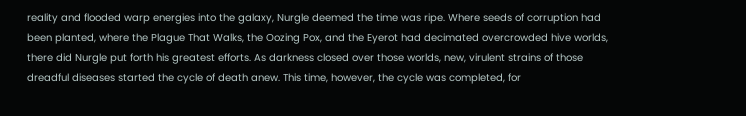reality and flooded warp energies into the galaxy, Nurgle deemed the time was ripe. Where seeds of corruption had been planted, where the Plague That Walks, the Oozing Pox, and the Eyerot had decimated overcrowded hive worlds, there did Nurgle put forth his greatest efforts. As darkness closed over those worlds, new, virulent strains of those dreadful diseases started the cycle of death anew. This time, however, the cycle was completed, for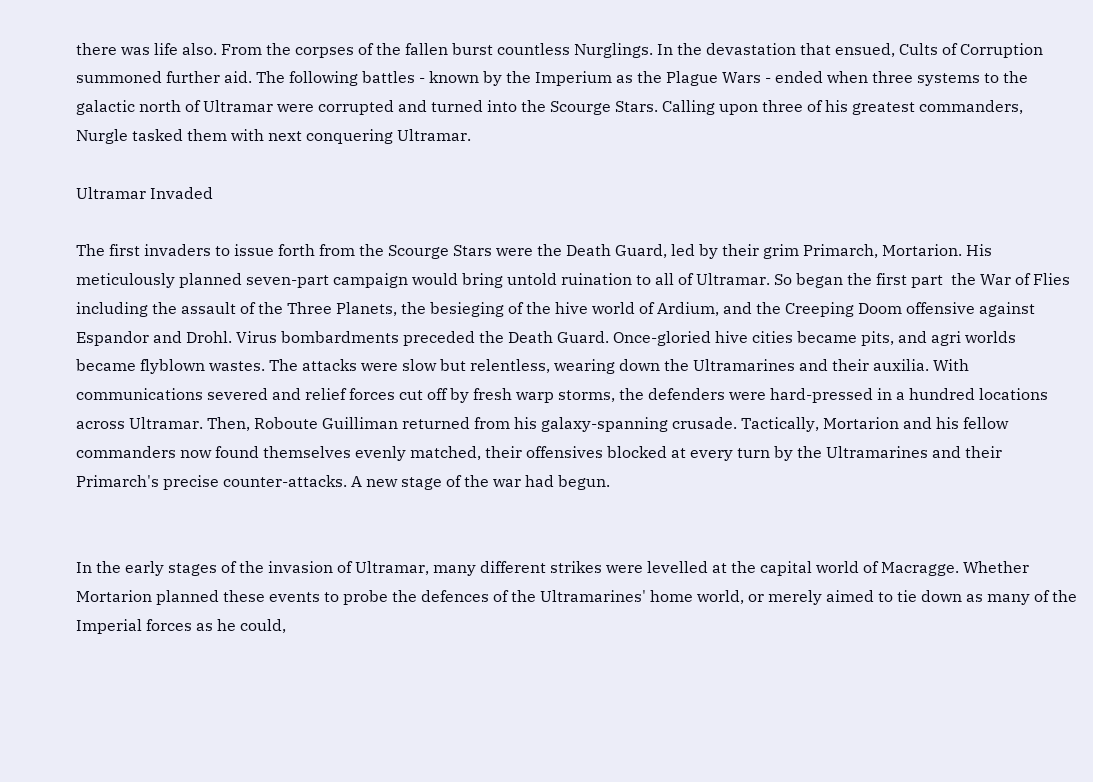there was life also. From the corpses of the fallen burst countless Nurglings. In the devastation that ensued, Cults of Corruption summoned further aid. The following battles - known by the Imperium as the Plague Wars - ended when three systems to the galactic north of Ultramar were corrupted and turned into the Scourge Stars. Calling upon three of his greatest commanders, Nurgle tasked them with next conquering Ultramar.

Ultramar Invaded

The first invaders to issue forth from the Scourge Stars were the Death Guard, led by their grim Primarch, Mortarion. His meticulously planned seven-part campaign would bring untold ruination to all of Ultramar. So began the first part  the War of Flies  including the assault of the Three Planets, the besieging of the hive world of Ardium, and the Creeping Doom offensive against Espandor and Drohl. Virus bombardments preceded the Death Guard. Once-gloried hive cities became pits, and agri worlds became flyblown wastes. The attacks were slow but relentless, wearing down the Ultramarines and their auxilia. With communications severed and relief forces cut off by fresh warp storms, the defenders were hard-pressed in a hundred locations across Ultramar. Then, Roboute Guilliman returned from his galaxy-spanning crusade. Tactically, Mortarion and his fellow commanders now found themselves evenly matched, their offensives blocked at every turn by the Ultramarines and their Primarch's precise counter-attacks. A new stage of the war had begun.


In the early stages of the invasion of Ultramar, many different strikes were levelled at the capital world of Macragge. Whether Mortarion planned these events to probe the defences of the Ultramarines' home world, or merely aimed to tie down as many of the Imperial forces as he could,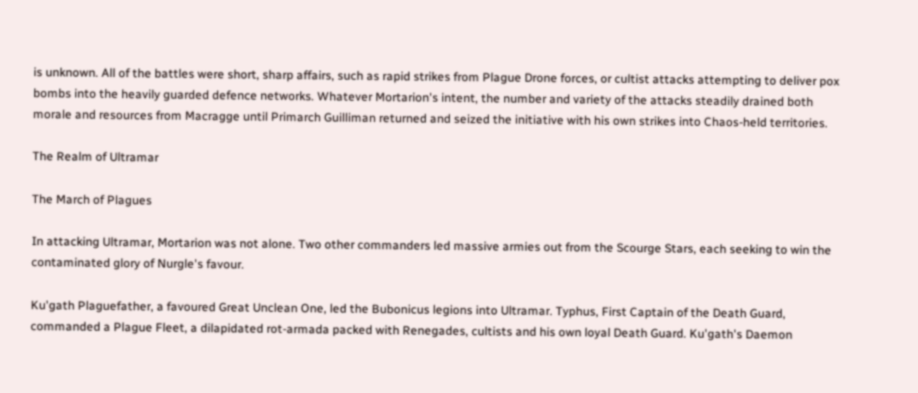is unknown. All of the battles were short, sharp affairs, such as rapid strikes from Plague Drone forces, or cultist attacks attempting to deliver pox bombs into the heavily guarded defence networks. Whatever Mortarion's intent, the number and variety of the attacks steadily drained both morale and resources from Macragge until Primarch Guilliman returned and seized the initiative with his own strikes into Chaos-held territories.

The Realm of Ultramar

The March of Plagues

In attacking Ultramar, Mortarion was not alone. Two other commanders led massive armies out from the Scourge Stars, each seeking to win the contaminated glory of Nurgle's favour.

Ku'gath Plaguefather, a favoured Great Unclean One, led the Bubonicus legions into Ultramar. Typhus, First Captain of the Death Guard, commanded a Plague Fleet, a dilapidated rot-armada packed with Renegades, cultists and his own loyal Death Guard. Ku'gath's Daemon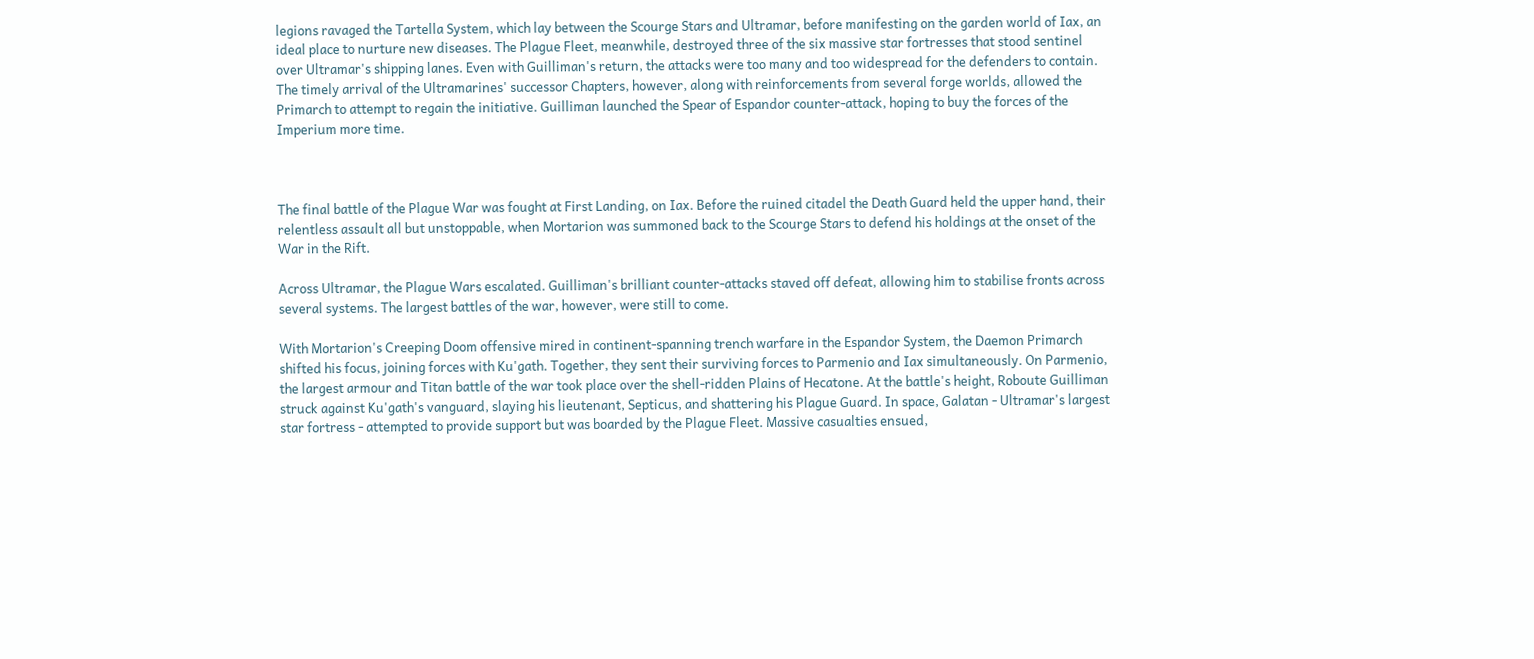legions ravaged the Tartella System, which lay between the Scourge Stars and Ultramar, before manifesting on the garden world of Iax, an ideal place to nurture new diseases. The Plague Fleet, meanwhile, destroyed three of the six massive star fortresses that stood sentinel over Ultramar's shipping lanes. Even with Guilliman's return, the attacks were too many and too widespread for the defenders to contain. The timely arrival of the Ultramarines' successor Chapters, however, along with reinforcements from several forge worlds, allowed the Primarch to attempt to regain the initiative. Guilliman launched the Spear of Espandor counter-attack, hoping to buy the forces of the Imperium more time.



The final battle of the Plague War was fought at First Landing, on Iax. Before the ruined citadel the Death Guard held the upper hand, their relentless assault all but unstoppable, when Mortarion was summoned back to the Scourge Stars to defend his holdings at the onset of the War in the Rift.

Across Ultramar, the Plague Wars escalated. Guilliman's brilliant counter-attacks staved off defeat, allowing him to stabilise fronts across several systems. The largest battles of the war, however, were still to come.

With Mortarion's Creeping Doom offensive mired in continent-spanning trench warfare in the Espandor System, the Daemon Primarch shifted his focus, joining forces with Ku'gath. Together, they sent their surviving forces to Parmenio and Iax simultaneously. On Parmenio, the largest armour and Titan battle of the war took place over the shell-ridden Plains of Hecatone. At the battle's height, Roboute Guilliman struck against Ku'gath's vanguard, slaying his lieutenant, Septicus, and shattering his Plague Guard. In space, Galatan - Ultramar's largest star fortress - attempted to provide support but was boarded by the Plague Fleet. Massive casualties ensued,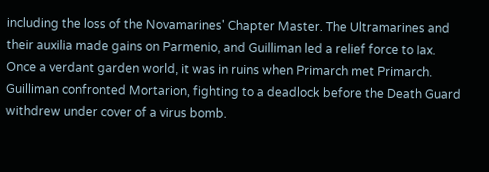including the loss of the Novamarines' Chapter Master. The Ultramarines and their auxilia made gains on Parmenio, and Guilliman led a relief force to Iax. Once a verdant garden world, it was in ruins when Primarch met Primarch. Guilliman confronted Mortarion, fighting to a deadlock before the Death Guard withdrew under cover of a virus bomb.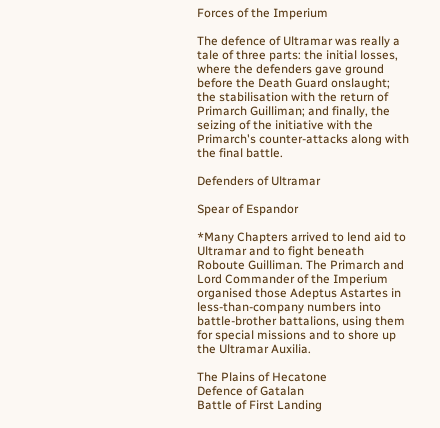Forces of the Imperium

The defence of Ultramar was really a tale of three parts: the initial losses, where the defenders gave ground before the Death Guard onslaught; the stabilisation with the return of Primarch Guilliman; and finally, the seizing of the initiative with the Primarch's counter-attacks along with the final battle.

Defenders of Ultramar

Spear of Espandor

*Many Chapters arrived to lend aid to Ultramar and to fight beneath Roboute Guilliman. The Primarch and Lord Commander of the Imperium organised those Adeptus Astartes in less-than-company numbers into battle-brother battalions, using them for special missions and to shore up the Ultramar Auxilia.

The Plains of Hecatone
Defence of Gatalan
Battle of First Landing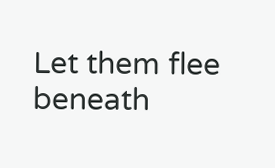Let them flee beneath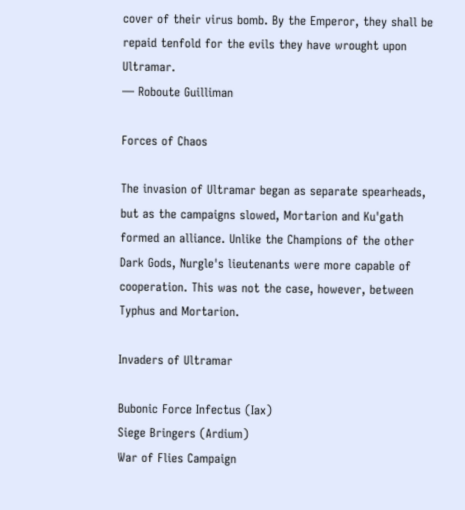cover of their virus bomb. By the Emperor, they shall be repaid tenfold for the evils they have wrought upon Ultramar.
— Roboute Guilliman

Forces of Chaos

The invasion of Ultramar began as separate spearheads, but as the campaigns slowed, Mortarion and Ku'gath formed an alliance. Unlike the Champions of the other Dark Gods, Nurgle's lieutenants were more capable of cooperation. This was not the case, however, between Typhus and Mortarion.

Invaders of Ultramar

Bubonic Force Infectus (Iax)
Siege Bringers (Ardium)
War of Flies Campaign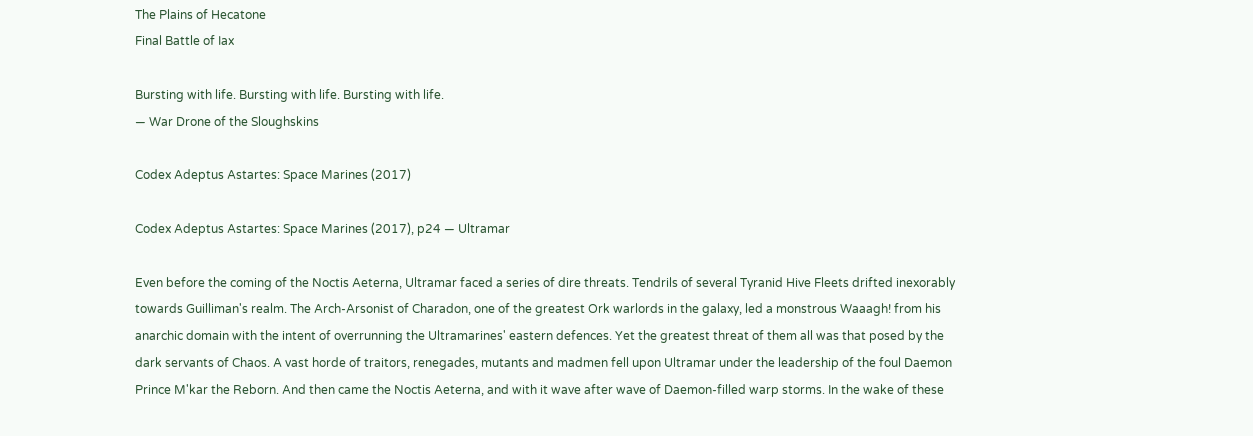The Plains of Hecatone
Final Battle of Iax

Bursting with life. Bursting with life. Bursting with life.
— War Drone of the Sloughskins

Codex Adeptus Astartes: Space Marines (2017)

Codex Adeptus Astartes: Space Marines (2017), p24 — Ultramar

Even before the coming of the Noctis Aeterna, Ultramar faced a series of dire threats. Tendrils of several Tyranid Hive Fleets drifted inexorably towards Guilliman's realm. The Arch-Arsonist of Charadon, one of the greatest Ork warlords in the galaxy, led a monstrous Waaagh! from his anarchic domain with the intent of overrunning the Ultramarines' eastern defences. Yet the greatest threat of them all was that posed by the dark servants of Chaos. A vast horde of traitors, renegades, mutants and madmen fell upon Ultramar under the leadership of the foul Daemon Prince M'kar the Reborn. And then came the Noctis Aeterna, and with it wave after wave of Daemon-filled warp storms. In the wake of these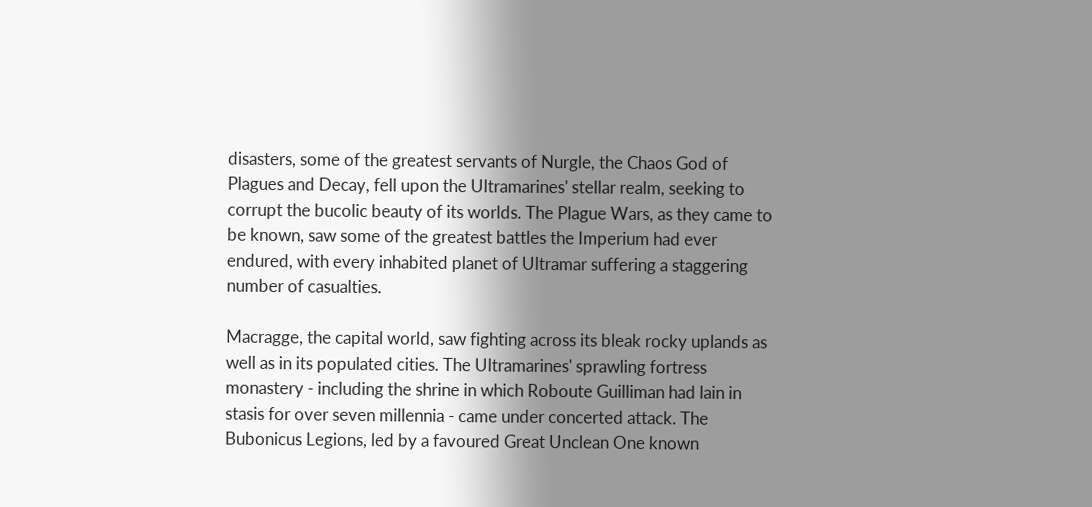disasters, some of the greatest servants of Nurgle, the Chaos God of Plagues and Decay, fell upon the Ultramarines' stellar realm, seeking to corrupt the bucolic beauty of its worlds. The Plague Wars, as they came to be known, saw some of the greatest battles the Imperium had ever endured, with every inhabited planet of Ultramar suffering a staggering number of casualties.

Macragge, the capital world, saw fighting across its bleak rocky uplands as well as in its populated cities. The Ultramarines' sprawling fortress monastery - including the shrine in which Roboute Guilliman had lain in stasis for over seven millennia - came under concerted attack. The Bubonicus Legions, led by a favoured Great Unclean One known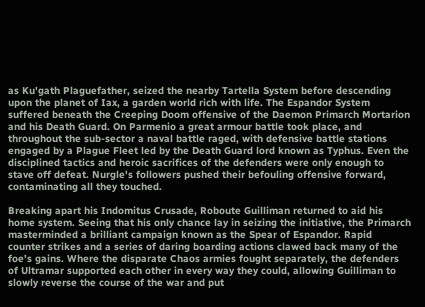as Ku'gath Plaguefather, seized the nearby Tartella System before descending upon the planet of Iax, a garden world rich with life. The Espandor System suffered beneath the Creeping Doom offensive of the Daemon Primarch Mortarion and his Death Guard. On Parmenio a great armour battle took place, and throughout the sub-sector a naval battle raged, with defensive battle stations engaged by a Plague Fleet led by the Death Guard lord known as Typhus. Even the disciplined tactics and heroic sacrifices of the defenders were only enough to stave off defeat. Nurgle's followers pushed their befouling offensive forward, contaminating all they touched.

Breaking apart his Indomitus Crusade, Roboute Guilliman returned to aid his home system. Seeing that his only chance lay in seizing the initiative, the Primarch masterminded a brilliant campaign known as the Spear of Espandor. Rapid counter strikes and a series of daring boarding actions clawed back many of the foe's gains. Where the disparate Chaos armies fought separately, the defenders of Ultramar supported each other in every way they could, allowing Guilliman to slowly reverse the course of the war and put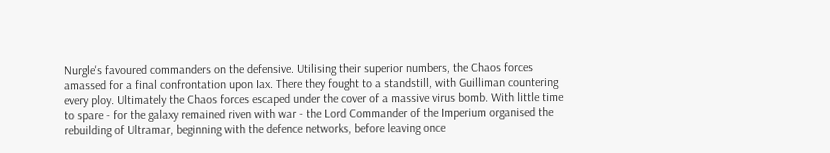Nurgle's favoured commanders on the defensive. Utilising their superior numbers, the Chaos forces amassed for a final confrontation upon Iax. There they fought to a standstill, with Guilliman countering every ploy. Ultimately the Chaos forces escaped under the cover of a massive virus bomb. With little time to spare - for the galaxy remained riven with war - the Lord Commander of the Imperium organised the rebuilding of Ultramar, beginning with the defence networks, before leaving once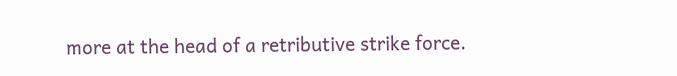more at the head of a retributive strike force.